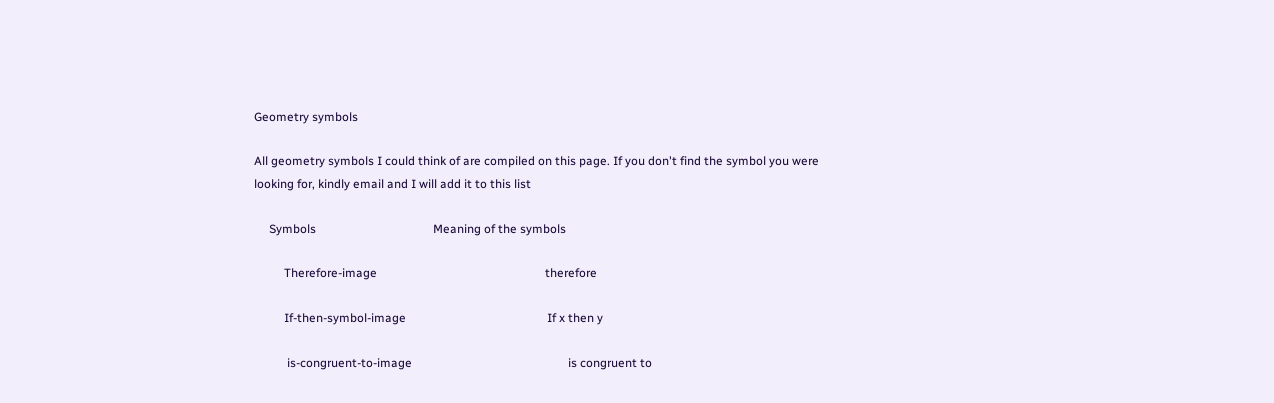Geometry symbols

All geometry symbols I could think of are compiled on this page. If you don't find the symbol you were looking for, kindly email and I will add it to this list

     Symbols                                       Meaning of the symbols

          Therefore-image                                                        therefore

          If-then-symbol-image                                               If x then y

           is-congruent-to-image                                                    is congruent to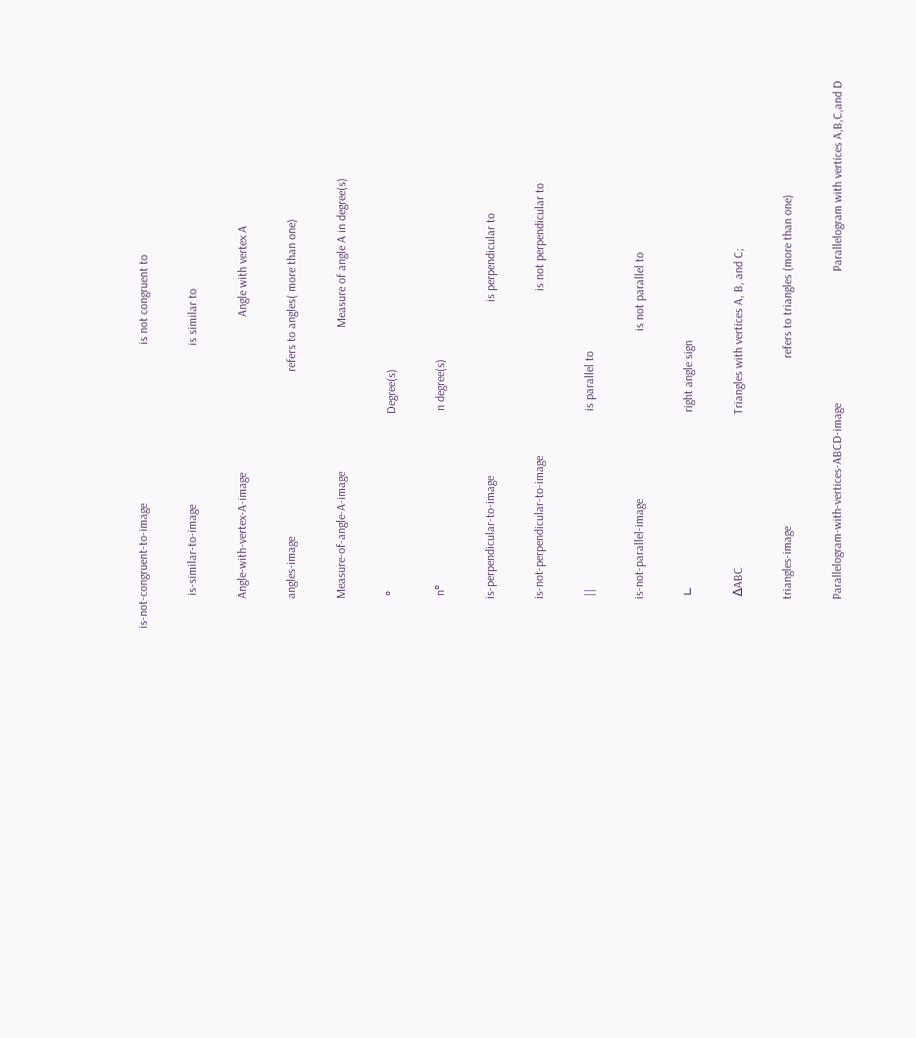is-not-congruent-to-image                                                     is not congruent to

           is-similar-to-image                                                     is similar to

          Angle-with-vertex-A-image                                                    Angle with vertex A

          angles-image                                                       refers to angles( more than one)

          Measure-of-angle-A-image                                                Measure of angle A in degree(s)

           °                                                           Degree(s)

           n°                                                          n degree(s)

          is-perpendicular-to-image                                                          is perpendicular to

          is-not-perpendicular-to-image                                                       is not perpendicular to

           ||                                                           is parallel to

          is-not-parallel-image                                                        is not parallel to

           ∟                                                          right angle sign

           ∆ABC                                                   Triangles with vertices A, B, and C;

          triangles-image                                                        refers to triangles (more than one)

          Parallelogram-with-vertices-ABCD-image                                            Parallelogram with vertices A,B,C,and D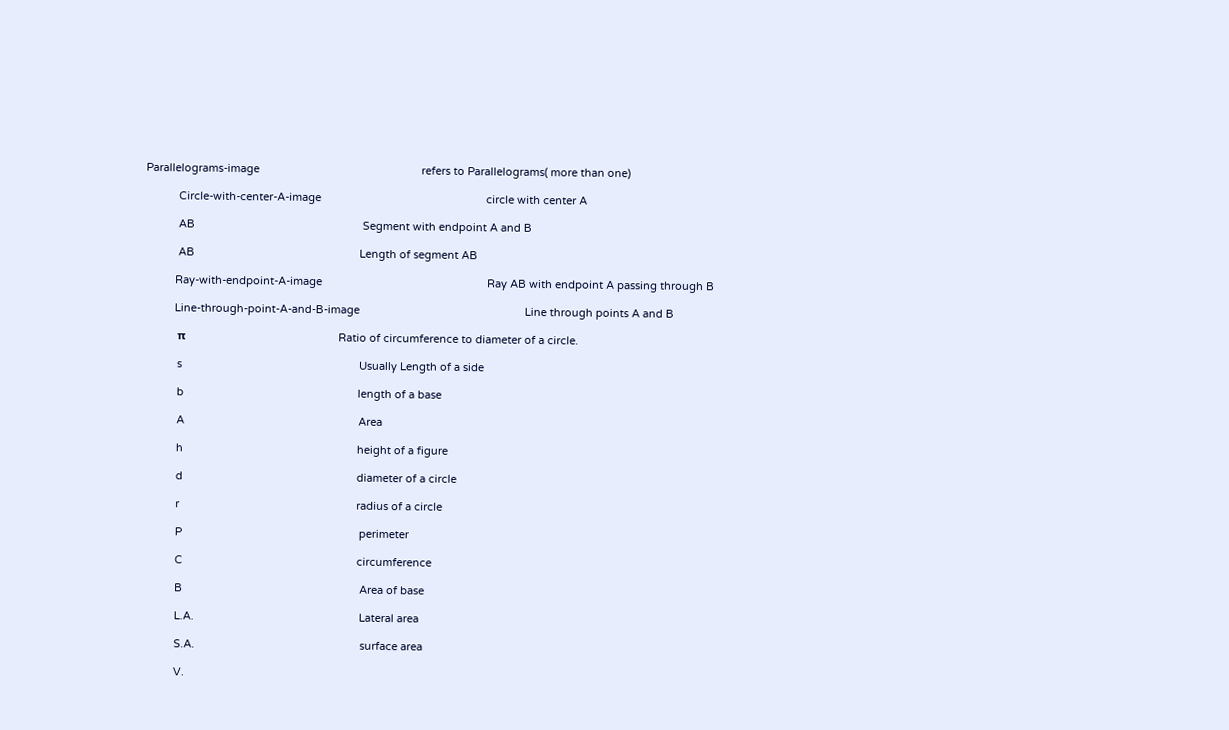Parallelograms-image                                                      refers to Parallelograms( more than one)

           Circle-with-center-A-image                                                       circle with center A

           AB                                                        Segment with endpoint A and B

           AB                                                       Length of segment AB

          Ray-with-endpoint-A-image                                                       Ray AB with endpoint A passing through B

          Line-through-point-A-and-B-image                                                       Line through points A and B

           π                                                   Ratio of circumference to diameter of a circle.

           s                                                           Usually Length of a side

           b                                                          length of a base

           A                                                          Area

           h                                                          height of a figure

           d                                                          diameter of a circle

           r                                                           radius of a circle

           P                                                           perimeter

           C                                                          circumference

           B                                                           Area of base

           L.A.                                                       Lateral area

           S.A.                                                       surface area

           V.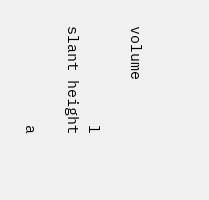volume

           l                                                             slant height

           a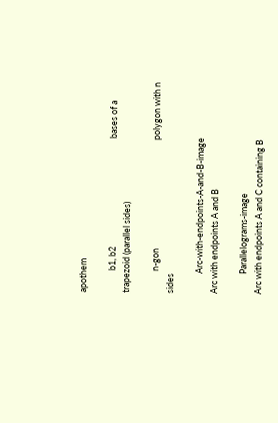apothem

           b1, b2                                                      bases of a trapezoid (parallel sides)

           n-gon                                                      polygon with n sides

          Arc-with-endpoints-A-and-B-image                                                         Arc with endpoints A and B

          Parallelograms-image                                                      Arc with endpoints A and C containing B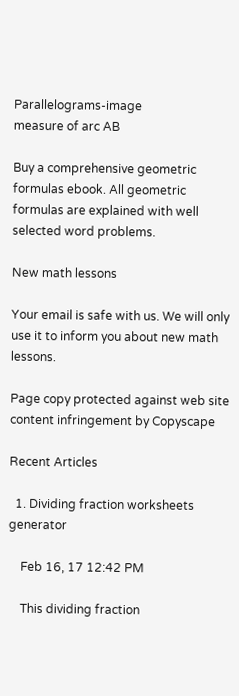Parallelograms-image                                                      measure of arc AB

Buy a comprehensive geometric formulas ebook. All geometric formulas are explained with well selected word problems.

New math lessons

Your email is safe with us. We will only use it to inform you about new math lessons.

Page copy protected against web site content infringement by Copyscape

Recent Articles

  1. Dividing fraction worksheets generator

    Feb 16, 17 12:42 PM

    This dividing fraction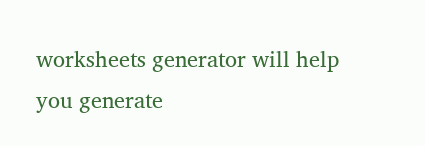worksheets generator will help you generate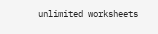unlimited worksheets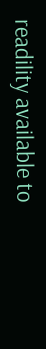readility available to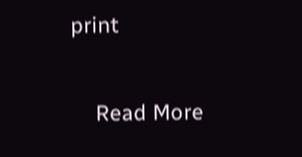print

    Read More